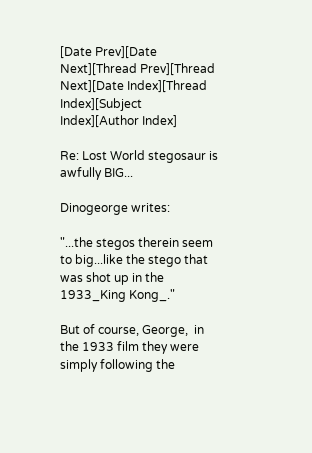[Date Prev][Date Next][Thread Prev][Thread Next][Date Index][Thread Index][Subject Index][Author Index]

Re: Lost World stegosaur is awfully BIG...

Dinogeorge writes:

"...the stegos therein seem to big...like the stego that was shot up in the
1933_King Kong_."

But of course, George,  in the 1933 film they were simply following the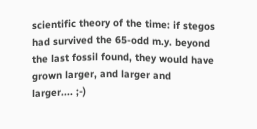scientific theory of the time: if stegos had survived the 65-odd m.y. beyond
the last fossil found, they would have grown larger, and larger and
larger.... ;-)